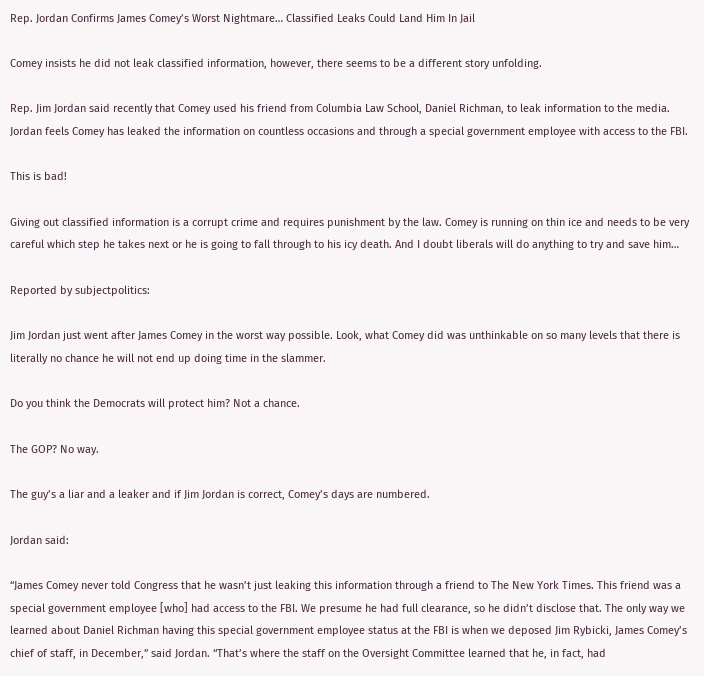Rep. Jordan Confirms James Comey’s Worst Nightmare… Classified Leaks Could Land Him In Jail

Comey insists he did not leak classified information, however, there seems to be a different story unfolding.

Rep. Jim Jordan said recently that Comey used his friend from Columbia Law School, Daniel Richman, to leak information to the media. Jordan feels Comey has leaked the information on countless occasions and through a special government employee with access to the FBI.

This is bad!

Giving out classified information is a corrupt crime and requires punishment by the law. Comey is running on thin ice and needs to be very careful which step he takes next or he is going to fall through to his icy death. And I doubt liberals will do anything to try and save him…

Reported by subjectpolitics:

Jim Jordan just went after James Comey in the worst way possible. Look, what Comey did was unthinkable on so many levels that there is literally no chance he will not end up doing time in the slammer.

Do you think the Democrats will protect him? Not a chance.

The GOP? No way.

The guy’s a liar and a leaker and if Jim Jordan is correct, Comey’s days are numbered.

Jordan said:

“James Comey never told Congress that he wasn’t just leaking this information through a friend to The New York Times. This friend was a special government employee [who] had access to the FBI. We presume he had full clearance, so he didn’t disclose that. The only way we learned about Daniel Richman having this special government employee status at the FBI is when we deposed Jim Rybicki, James Comey’s chief of staff, in December,” said Jordan. “That’s where the staff on the Oversight Committee learned that he, in fact, had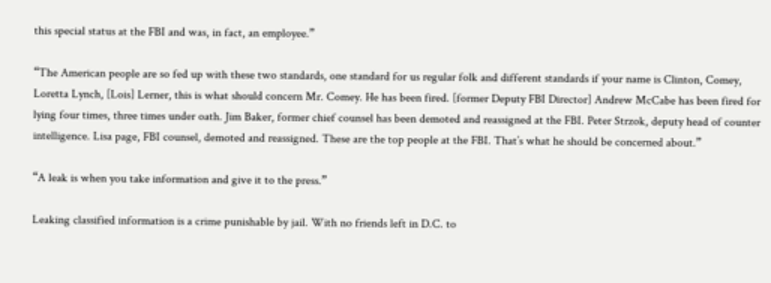this special status at the FBI and was, in fact, an employee.”

“The American people are so fed up with these two standards, one standard for us regular folk and different standards if your name is Clinton, Comey, Loretta Lynch, [Lois] Lerner, this is what should concern Mr. Comey. He has been fired. [former Deputy FBI Director] Andrew McCabe has been fired for lying four times, three times under oath. Jim Baker, former chief counsel has been demoted and reassigned at the FBI. Peter Strzok, deputy head of counter intelligence. Lisa page, FBI counsel, demoted and reassigned. These are the top people at the FBI. That’s what he should be concerned about.”

“A leak is when you take information and give it to the press.”

Leaking classified information is a crime punishable by jail. With no friends left in D.C. to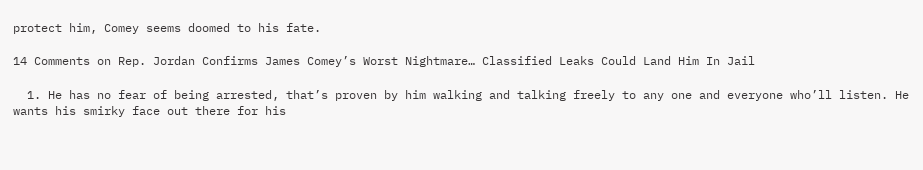protect him, Comey seems doomed to his fate.

14 Comments on Rep. Jordan Confirms James Comey’s Worst Nightmare… Classified Leaks Could Land Him In Jail

  1. He has no fear of being arrested, that’s proven by him walking and talking freely to any one and everyone who’ll listen. He wants his smirky face out there for his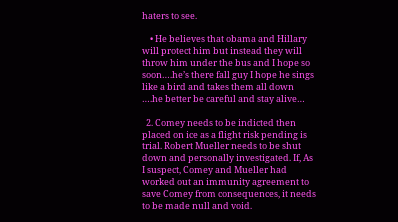haters to see.

    • He believes that obama and Hillary will protect him but instead they will throw him under the bus and I hope so soon….he’s there fall guy I hope he sings like a bird and takes them all down ….he better be careful and stay alive…

  2. Comey needs to be indicted then placed on ice as a flight risk pending is trial. Robert Mueller needs to be shut down and personally investigated. If, As I suspect, Comey and Mueller had worked out an immunity agreement to save Comey from consequences, it needs to be made null and void.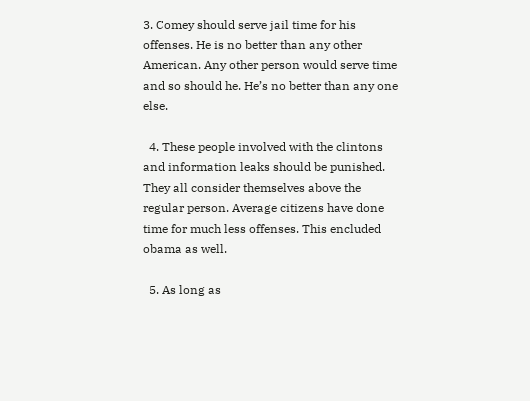3. Comey should serve jail time for his offenses. He is no better than any other American. Any other person would serve time and so should he. He’s no better than any one else.

  4. These people involved with the clintons and information leaks should be punished. They all consider themselves above the regular person. Average citizens have done time for much less offenses. This encluded obama as well.

  5. As long as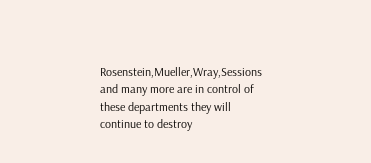Rosenstein,Mueller,Wray,Sessions and many more are in control of these departments they will continue to destroy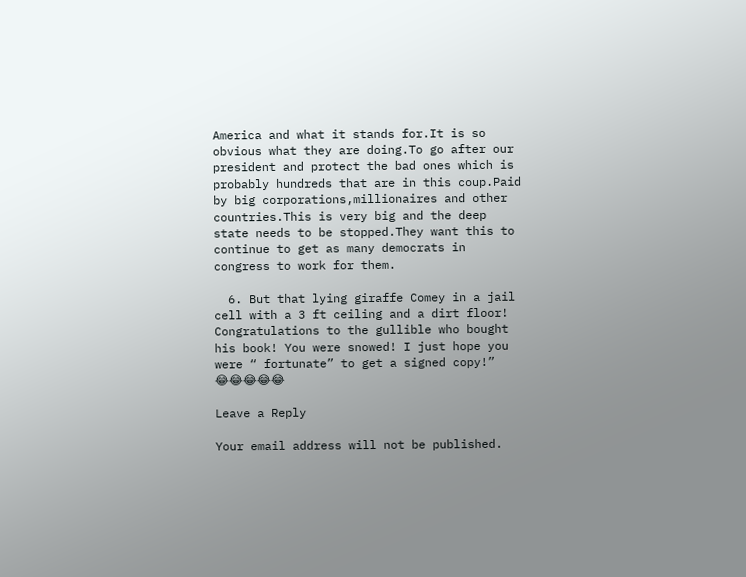America and what it stands for.It is so obvious what they are doing.To go after our president and protect the bad ones which is probably hundreds that are in this coup.Paid by big corporations,millionaires and other countries.This is very big and the deep state needs to be stopped.They want this to continue to get as many democrats in congress to work for them.

  6. But that lying giraffe Comey in a jail cell with a 3 ft ceiling and a dirt floor! Congratulations to the gullible who bought his book! You were snowed! I just hope you were “ fortunate” to get a signed copy!” 😂😂😂😂😂

Leave a Reply

Your email address will not be published.